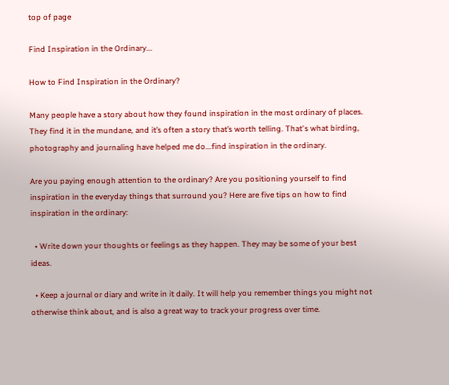top of page

Find Inspiration in the Ordinary...

How to Find Inspiration in the Ordinary?

Many people have a story about how they found inspiration in the most ordinary of places. They find it in the mundane, and it’s often a story that’s worth telling. That's what birding, photography and journaling have helped me do...find inspiration in the ordinary.

Are you paying enough attention to the ordinary? Are you positioning yourself to find inspiration in the everyday things that surround you? Here are five tips on how to find inspiration in the ordinary:

  • Write down your thoughts or feelings as they happen. They may be some of your best ideas.

  • Keep a journal or diary and write in it daily. It will help you remember things you might not otherwise think about, and is also a great way to track your progress over time.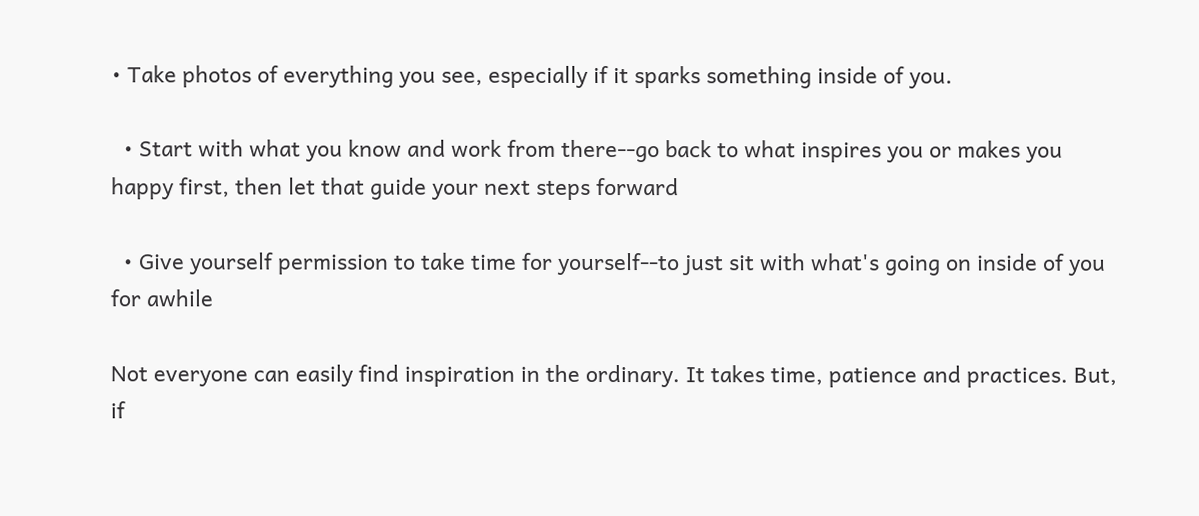• Take photos of everything you see, especially if it sparks something inside of you.

  • Start with what you know and work from there--go back to what inspires you or makes you happy first, then let that guide your next steps forward

  • Give yourself permission to take time for yourself--to just sit with what's going on inside of you for awhile

Not everyone can easily find inspiration in the ordinary. It takes time, patience and practices. But, if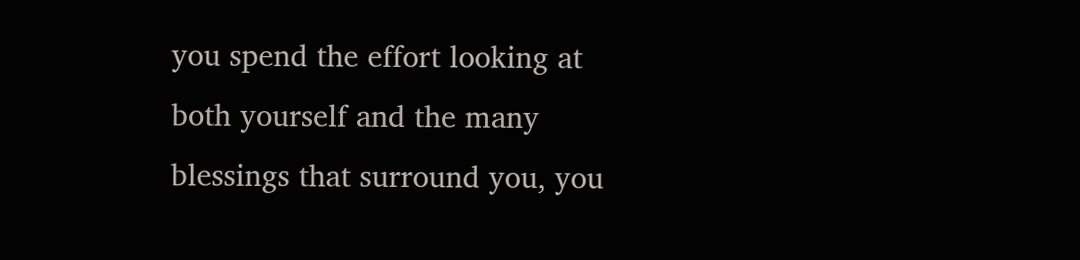you spend the effort looking at both yourself and the many blessings that surround you, you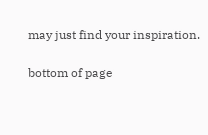may just find your inspiration.

bottom of page